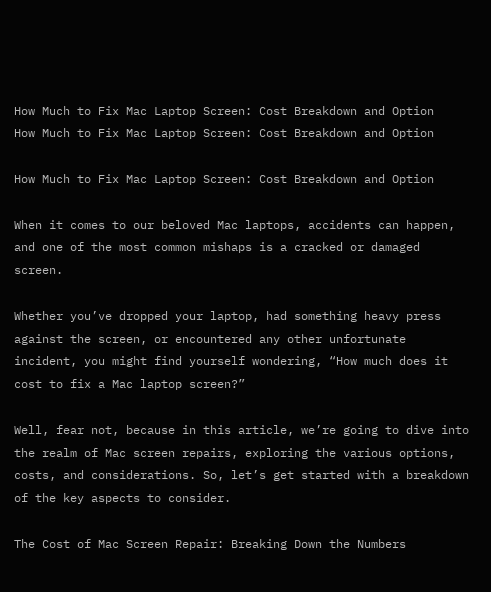How Much to Fix Mac Laptop Screen: Cost Breakdown and Option
How Much to Fix Mac Laptop Screen: Cost Breakdown and Option

How Much to Fix Mac Laptop Screen: Cost Breakdown and Option

When it comes to our beloved Mac laptops, accidents can happen, and one of the most common mishaps is a cracked or damaged screen.

Whether you’ve dropped your laptop, had something heavy press against the screen, or encountered any other unfortunate incident, you might find yourself wondering, “How much does it cost to fix a Mac laptop screen?”

Well, fear not, because in this article, we’re going to dive into the realm of Mac screen repairs, exploring the various options, costs, and considerations. So, let’s get started with a breakdown of the key aspects to consider.

The Cost of Mac Screen Repair: Breaking Down the Numbers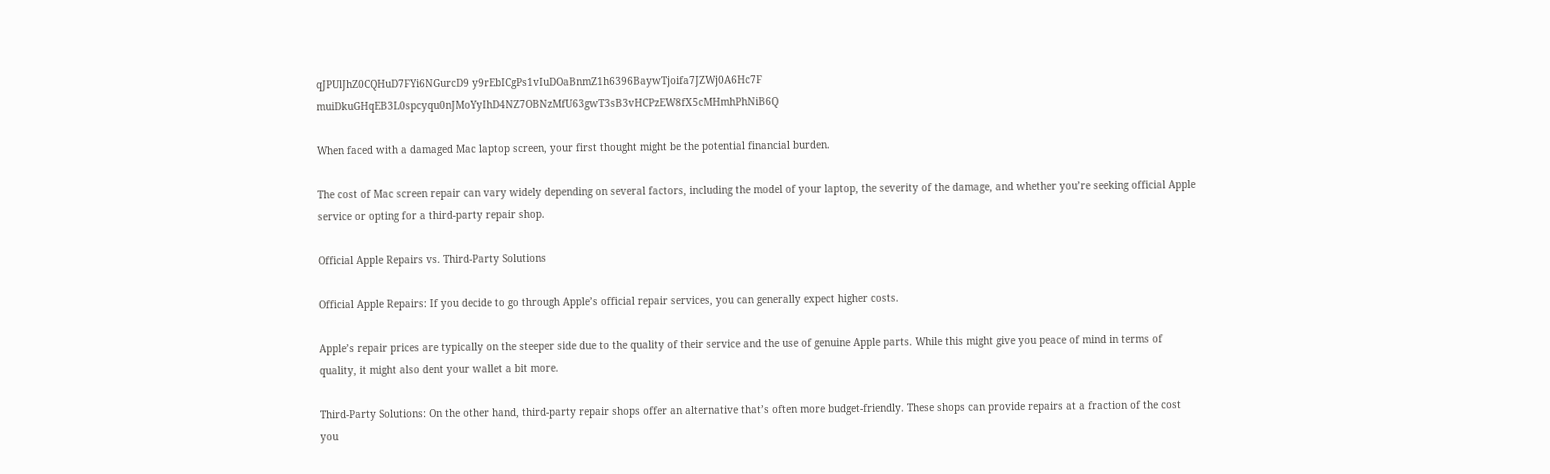qJPUlJhZ0CQHuD7FYi6NGurcD9 y9rEbICgPs1vIuDOaBnmZ1h6396BaywTjoifa7JZWj0A6Hc7F muiDkuGHqEB3L0spcyqu0nJMoYyIhD4NZ7OBNzMfU63gwT3sB3vHCPzEW8fX5cMHmhPhNiB6Q

When faced with a damaged Mac laptop screen, your first thought might be the potential financial burden.

The cost of Mac screen repair can vary widely depending on several factors, including the model of your laptop, the severity of the damage, and whether you’re seeking official Apple service or opting for a third-party repair shop.

Official Apple Repairs vs. Third-Party Solutions

Official Apple Repairs: If you decide to go through Apple’s official repair services, you can generally expect higher costs.

Apple’s repair prices are typically on the steeper side due to the quality of their service and the use of genuine Apple parts. While this might give you peace of mind in terms of quality, it might also dent your wallet a bit more.

Third-Party Solutions: On the other hand, third-party repair shops offer an alternative that’s often more budget-friendly. These shops can provide repairs at a fraction of the cost you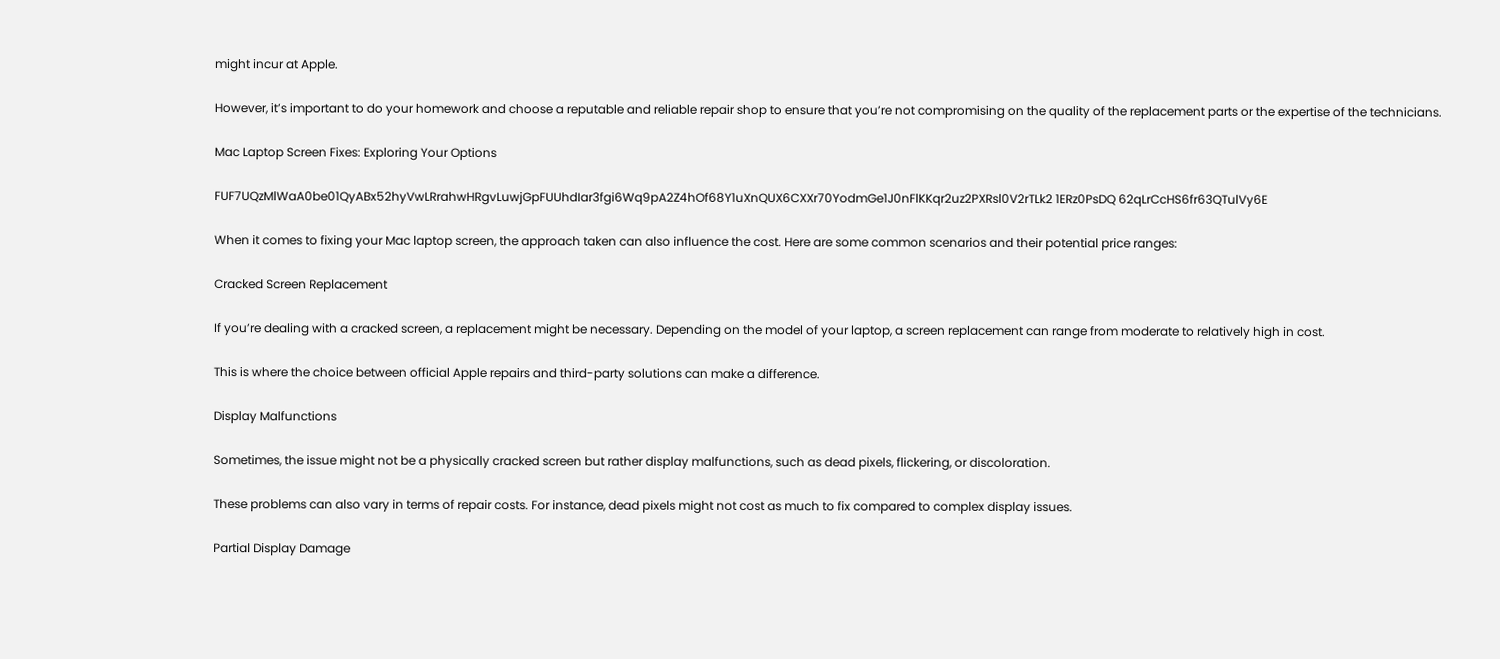might incur at Apple.

However, it’s important to do your homework and choose a reputable and reliable repair shop to ensure that you’re not compromising on the quality of the replacement parts or the expertise of the technicians.

Mac Laptop Screen Fixes: Exploring Your Options

FUF7UQzMlWaA0be01QyABx52hyVwLRrahwHRgvLuwjGpFUUhdIar3fgi6Wq9pA2Z4hOf68Y1uXnQUX6CXXr70YodmGe1J0nFlKKqr2uz2PXRsl0V2rTLk2 1ERz0PsDQ 62qLrCcHS6fr63QTulVy6E

When it comes to fixing your Mac laptop screen, the approach taken can also influence the cost. Here are some common scenarios and their potential price ranges:

Cracked Screen Replacement

If you’re dealing with a cracked screen, a replacement might be necessary. Depending on the model of your laptop, a screen replacement can range from moderate to relatively high in cost.

This is where the choice between official Apple repairs and third-party solutions can make a difference.

Display Malfunctions

Sometimes, the issue might not be a physically cracked screen but rather display malfunctions, such as dead pixels, flickering, or discoloration.

These problems can also vary in terms of repair costs. For instance, dead pixels might not cost as much to fix compared to complex display issues.

Partial Display Damage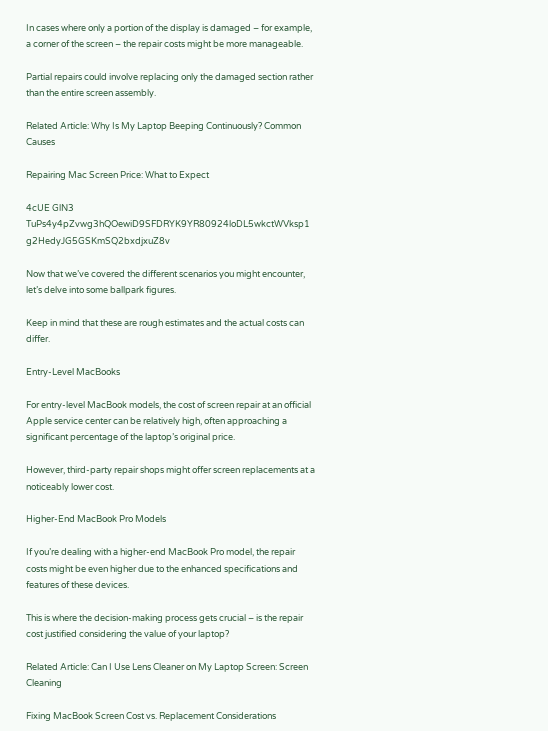In cases where only a portion of the display is damaged – for example, a corner of the screen – the repair costs might be more manageable.

Partial repairs could involve replacing only the damaged section rather than the entire screen assembly.

Related Article: Why Is My Laptop Beeping Continuously? Common Causes

Repairing Mac Screen Price: What to Expect

4cUE GlN3 TuPs4y4pZvwg3hQOewiD9SFDRYK9YR80924loDL5wkctWVksp1 g2HedyJG5GSKmSQ2bxdjxuZ8v

Now that we’ve covered the different scenarios you might encounter, let’s delve into some ballpark figures.

Keep in mind that these are rough estimates and the actual costs can differ.

Entry-Level MacBooks

For entry-level MacBook models, the cost of screen repair at an official Apple service center can be relatively high, often approaching a significant percentage of the laptop’s original price.

However, third-party repair shops might offer screen replacements at a noticeably lower cost.

Higher-End MacBook Pro Models

If you’re dealing with a higher-end MacBook Pro model, the repair costs might be even higher due to the enhanced specifications and features of these devices.

This is where the decision-making process gets crucial – is the repair cost justified considering the value of your laptop?

Related Article: Can I Use Lens Cleaner on My Laptop Screen: Screen Cleaning

Fixing MacBook Screen Cost vs. Replacement Considerations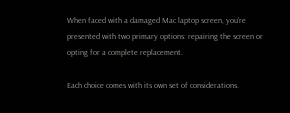When faced with a damaged Mac laptop screen, you’re presented with two primary options: repairing the screen or opting for a complete replacement.

Each choice comes with its own set of considerations.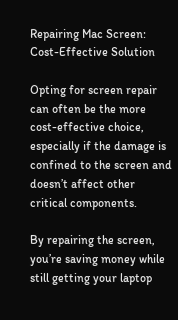Repairing Mac Screen: Cost-Effective Solution

Opting for screen repair can often be the more cost-effective choice, especially if the damage is confined to the screen and doesn’t affect other critical components.

By repairing the screen, you’re saving money while still getting your laptop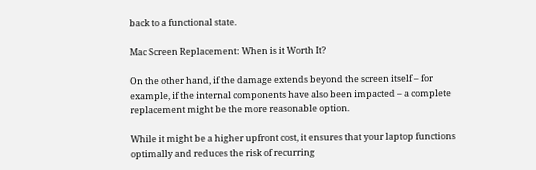back to a functional state.

Mac Screen Replacement: When is it Worth It?

On the other hand, if the damage extends beyond the screen itself – for example, if the internal components have also been impacted – a complete replacement might be the more reasonable option.

While it might be a higher upfront cost, it ensures that your laptop functions optimally and reduces the risk of recurring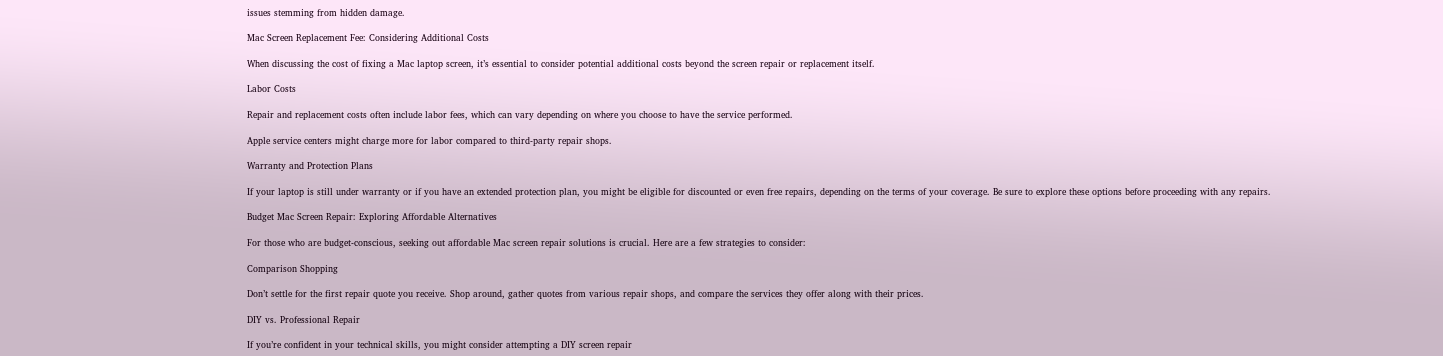issues stemming from hidden damage.

Mac Screen Replacement Fee: Considering Additional Costs

When discussing the cost of fixing a Mac laptop screen, it’s essential to consider potential additional costs beyond the screen repair or replacement itself.

Labor Costs

Repair and replacement costs often include labor fees, which can vary depending on where you choose to have the service performed.

Apple service centers might charge more for labor compared to third-party repair shops.

Warranty and Protection Plans

If your laptop is still under warranty or if you have an extended protection plan, you might be eligible for discounted or even free repairs, depending on the terms of your coverage. Be sure to explore these options before proceeding with any repairs.

Budget Mac Screen Repair: Exploring Affordable Alternatives

For those who are budget-conscious, seeking out affordable Mac screen repair solutions is crucial. Here are a few strategies to consider:

Comparison Shopping

Don’t settle for the first repair quote you receive. Shop around, gather quotes from various repair shops, and compare the services they offer along with their prices.

DIY vs. Professional Repair

If you’re confident in your technical skills, you might consider attempting a DIY screen repair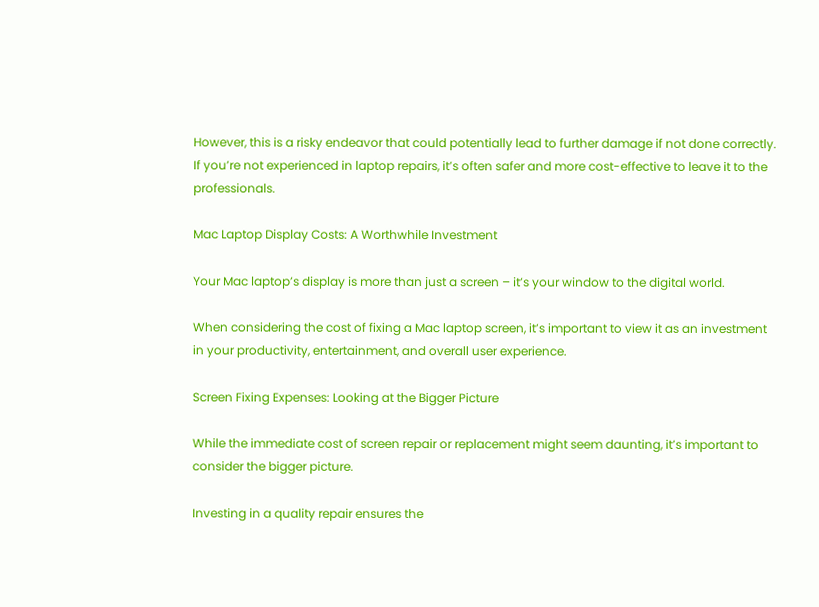However, this is a risky endeavor that could potentially lead to further damage if not done correctly. If you’re not experienced in laptop repairs, it’s often safer and more cost-effective to leave it to the professionals.

Mac Laptop Display Costs: A Worthwhile Investment

Your Mac laptop’s display is more than just a screen – it’s your window to the digital world.

When considering the cost of fixing a Mac laptop screen, it’s important to view it as an investment in your productivity, entertainment, and overall user experience.

Screen Fixing Expenses: Looking at the Bigger Picture

While the immediate cost of screen repair or replacement might seem daunting, it’s important to consider the bigger picture.

Investing in a quality repair ensures the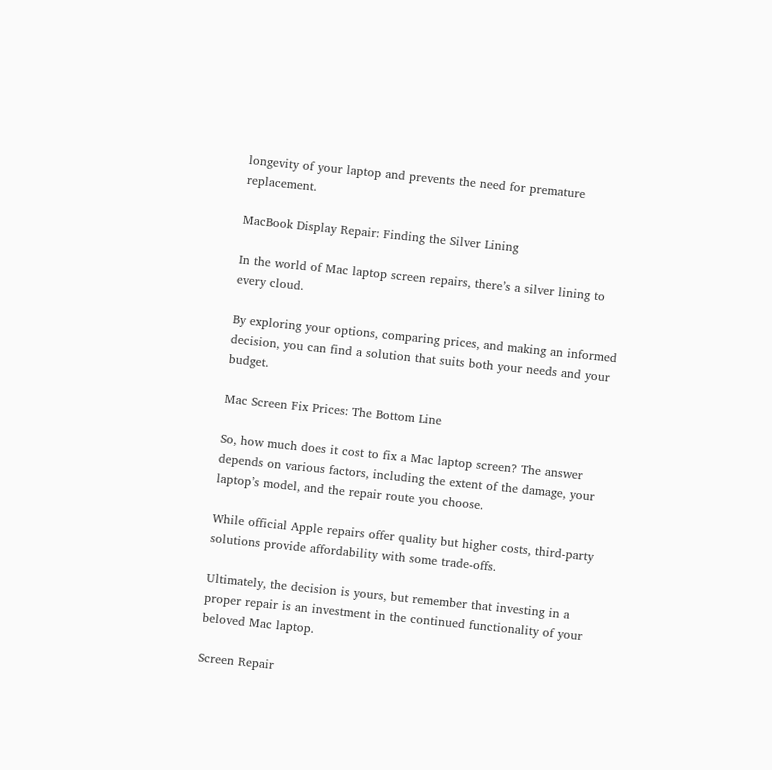longevity of your laptop and prevents the need for premature replacement.

MacBook Display Repair: Finding the Silver Lining

In the world of Mac laptop screen repairs, there’s a silver lining to every cloud.

By exploring your options, comparing prices, and making an informed decision, you can find a solution that suits both your needs and your budget.

Mac Screen Fix Prices: The Bottom Line

So, how much does it cost to fix a Mac laptop screen? The answer depends on various factors, including the extent of the damage, your laptop’s model, and the repair route you choose.

While official Apple repairs offer quality but higher costs, third-party solutions provide affordability with some trade-offs.

Ultimately, the decision is yours, but remember that investing in a proper repair is an investment in the continued functionality of your beloved Mac laptop.

Screen Repair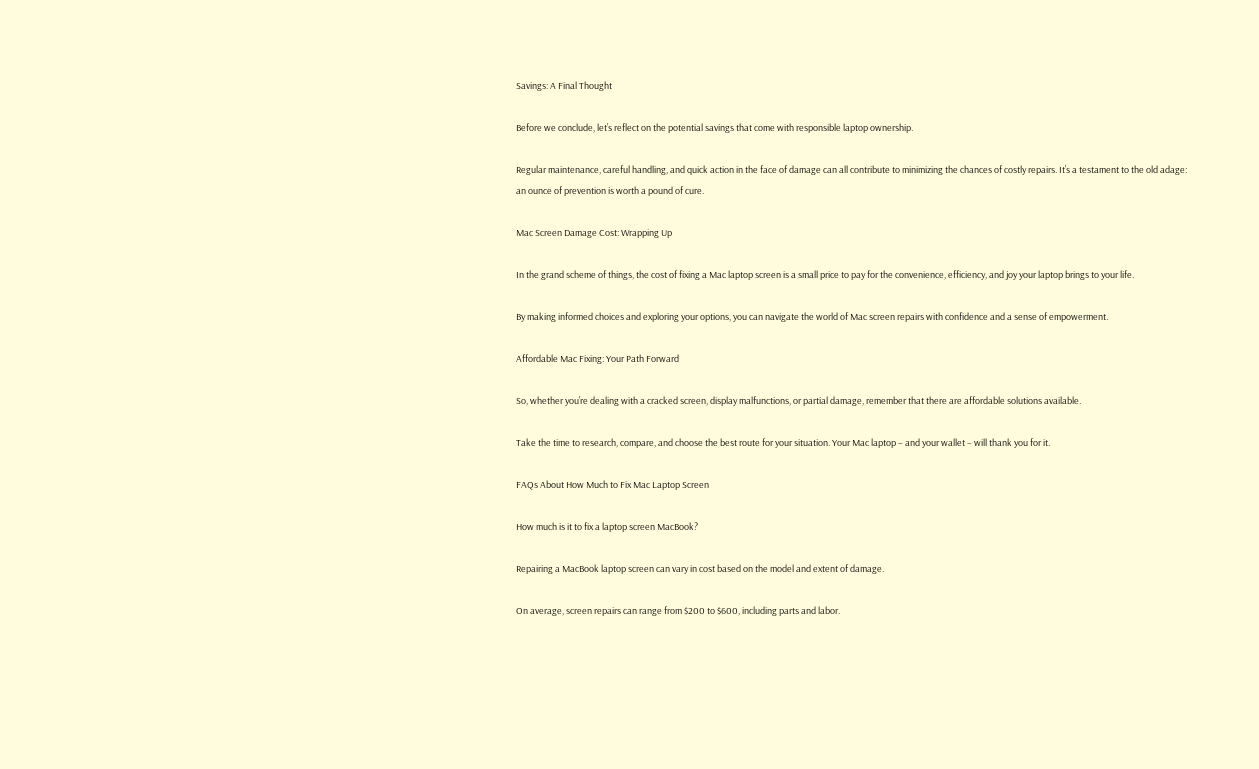Savings: A Final Thought

Before we conclude, let’s reflect on the potential savings that come with responsible laptop ownership.

Regular maintenance, careful handling, and quick action in the face of damage can all contribute to minimizing the chances of costly repairs. It’s a testament to the old adage: an ounce of prevention is worth a pound of cure.

Mac Screen Damage Cost: Wrapping Up

In the grand scheme of things, the cost of fixing a Mac laptop screen is a small price to pay for the convenience, efficiency, and joy your laptop brings to your life.

By making informed choices and exploring your options, you can navigate the world of Mac screen repairs with confidence and a sense of empowerment.

Affordable Mac Fixing: Your Path Forward

So, whether you’re dealing with a cracked screen, display malfunctions, or partial damage, remember that there are affordable solutions available.

Take the time to research, compare, and choose the best route for your situation. Your Mac laptop – and your wallet – will thank you for it.

FAQs About How Much to Fix Mac Laptop Screen

How much is it to fix a laptop screen MacBook?

Repairing a MacBook laptop screen can vary in cost based on the model and extent of damage.

On average, screen repairs can range from $200 to $600, including parts and labor.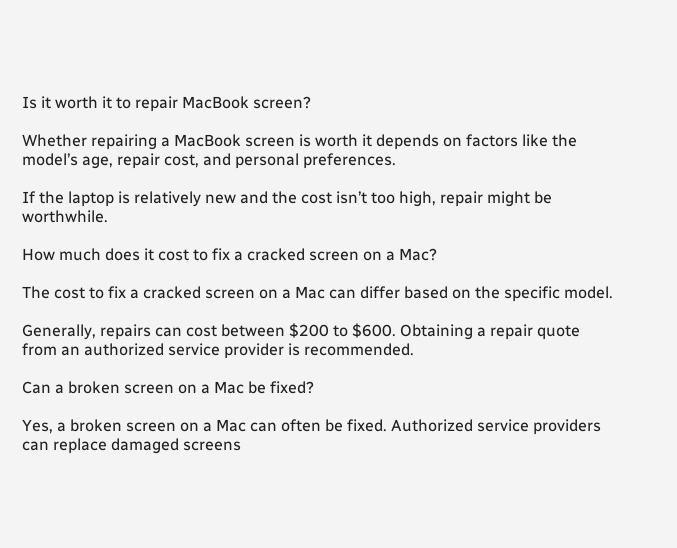Is it worth it to repair MacBook screen?

Whether repairing a MacBook screen is worth it depends on factors like the model’s age, repair cost, and personal preferences.

If the laptop is relatively new and the cost isn’t too high, repair might be worthwhile.

How much does it cost to fix a cracked screen on a Mac?

The cost to fix a cracked screen on a Mac can differ based on the specific model.

Generally, repairs can cost between $200 to $600. Obtaining a repair quote from an authorized service provider is recommended.

Can a broken screen on a Mac be fixed?

Yes, a broken screen on a Mac can often be fixed. Authorized service providers can replace damaged screens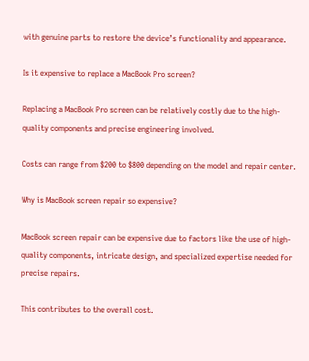with genuine parts to restore the device’s functionality and appearance.

Is it expensive to replace a MacBook Pro screen?

Replacing a MacBook Pro screen can be relatively costly due to the high-quality components and precise engineering involved.

Costs can range from $200 to $800 depending on the model and repair center.

Why is MacBook screen repair so expensive?

MacBook screen repair can be expensive due to factors like the use of high-quality components, intricate design, and specialized expertise needed for precise repairs.

This contributes to the overall cost.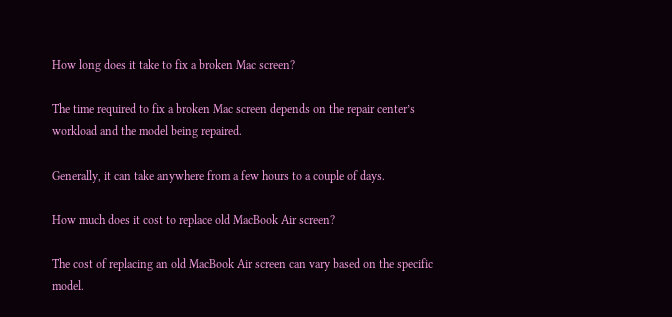How long does it take to fix a broken Mac screen?

The time required to fix a broken Mac screen depends on the repair center’s workload and the model being repaired.

Generally, it can take anywhere from a few hours to a couple of days.

How much does it cost to replace old MacBook Air screen?

The cost of replacing an old MacBook Air screen can vary based on the specific model.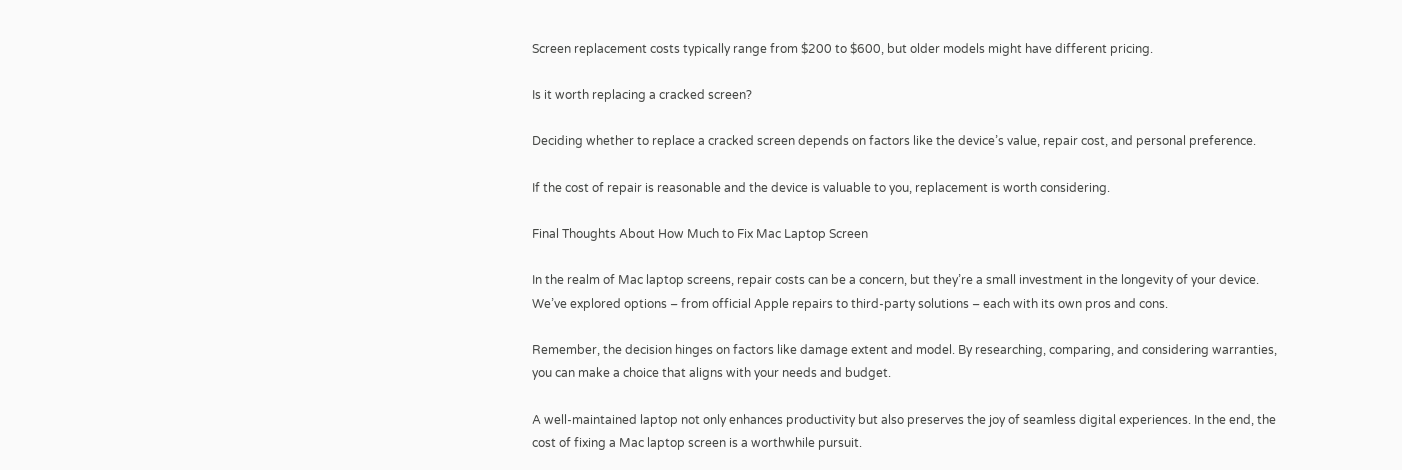Screen replacement costs typically range from $200 to $600, but older models might have different pricing.

Is it worth replacing a cracked screen?

Deciding whether to replace a cracked screen depends on factors like the device’s value, repair cost, and personal preference.

If the cost of repair is reasonable and the device is valuable to you, replacement is worth considering.

Final Thoughts About How Much to Fix Mac Laptop Screen

In the realm of Mac laptop screens, repair costs can be a concern, but they’re a small investment in the longevity of your device. We’ve explored options – from official Apple repairs to third-party solutions – each with its own pros and cons.

Remember, the decision hinges on factors like damage extent and model. By researching, comparing, and considering warranties, you can make a choice that aligns with your needs and budget.

A well-maintained laptop not only enhances productivity but also preserves the joy of seamless digital experiences. In the end, the cost of fixing a Mac laptop screen is a worthwhile pursuit.